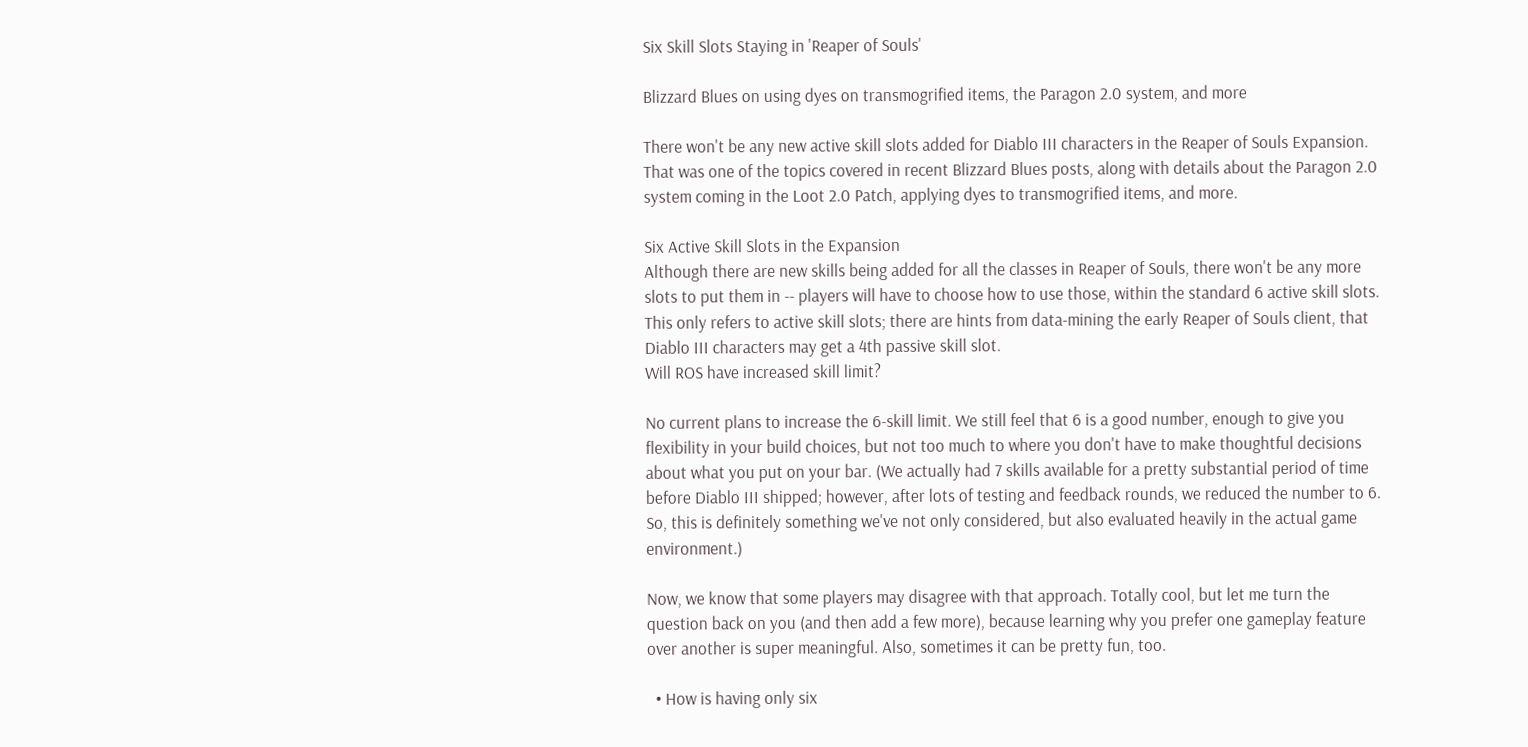Six Skill Slots Staying in 'Reaper of Souls'

Blizzard Blues on using dyes on transmogrified items, the Paragon 2.0 system, and more

There won't be any new active skill slots added for Diablo III characters in the Reaper of Souls Expansion. That was one of the topics covered in recent Blizzard Blues posts, along with details about the Paragon 2.0 system coming in the Loot 2.0 Patch, applying dyes to transmogrified items, and more.

Six Active Skill Slots in the Expansion
Although there are new skills being added for all the classes in Reaper of Souls, there won't be any more slots to put them in -- players will have to choose how to use those, within the standard 6 active skill slots. This only refers to active skill slots; there are hints from data-mining the early Reaper of Souls client, that Diablo III characters may get a 4th passive skill slot.
Will ROS have increased skill limit?

No current plans to increase the 6-skill limit. We still feel that 6 is a good number, enough to give you flexibility in your build choices, but not too much to where you don't have to make thoughtful decisions about what you put on your bar. (We actually had 7 skills available for a pretty substantial period of time before Diablo III shipped; however, after lots of testing and feedback rounds, we reduced the number to 6. So, this is definitely something we've not only considered, but also evaluated heavily in the actual game environment.)

Now, we know that some players may disagree with that approach. Totally cool, but let me turn the question back on you (and then add a few more), because learning why you prefer one gameplay feature over another is super meaningful. Also, sometimes it can be pretty fun, too.

  • How is having only six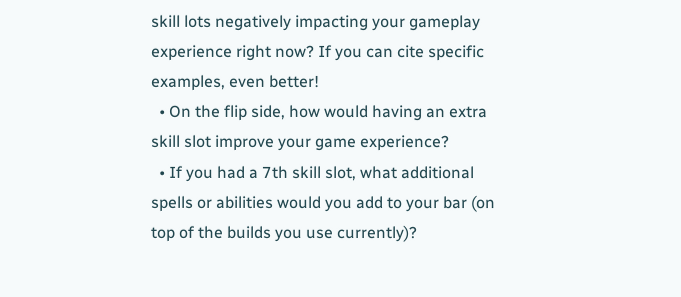skill lots negatively impacting your gameplay experience right now? If you can cite specific examples, even better!
  • On the flip side, how would having an extra skill slot improve your game experience?
  • If you had a 7th skill slot, what additional spells or abilities would you add to your bar (on top of the builds you use currently)?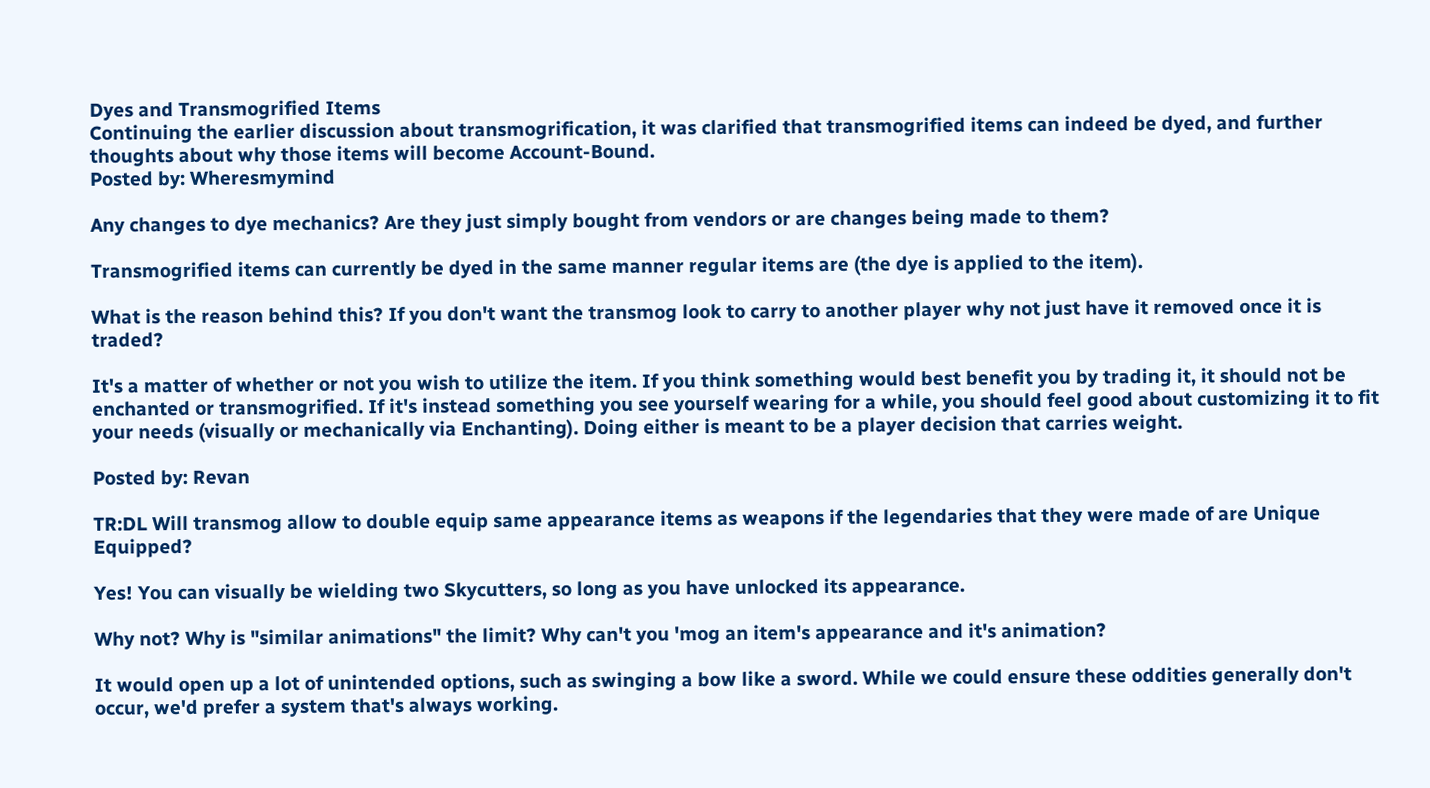Dyes and Transmogrified Items
Continuing the earlier discussion about transmogrification, it was clarified that transmogrified items can indeed be dyed, and further thoughts about why those items will become Account-Bound.
Posted by: Wheresmymind

Any changes to dye mechanics? Are they just simply bought from vendors or are changes being made to them?

Transmogrified items can currently be dyed in the same manner regular items are (the dye is applied to the item).

What is the reason behind this? If you don't want the transmog look to carry to another player why not just have it removed once it is traded?

It's a matter of whether or not you wish to utilize the item. If you think something would best benefit you by trading it, it should not be enchanted or transmogrified. If it's instead something you see yourself wearing for a while, you should feel good about customizing it to fit your needs (visually or mechanically via Enchanting). Doing either is meant to be a player decision that carries weight.

Posted by: Revan

TR:DL Will transmog allow to double equip same appearance items as weapons if the legendaries that they were made of are Unique Equipped?

Yes! You can visually be wielding two Skycutters, so long as you have unlocked its appearance.

Why not? Why is "similar animations" the limit? Why can't you 'mog an item's appearance and it's animation?

It would open up a lot of unintended options, such as swinging a bow like a sword. While we could ensure these oddities generally don't occur, we'd prefer a system that's always working.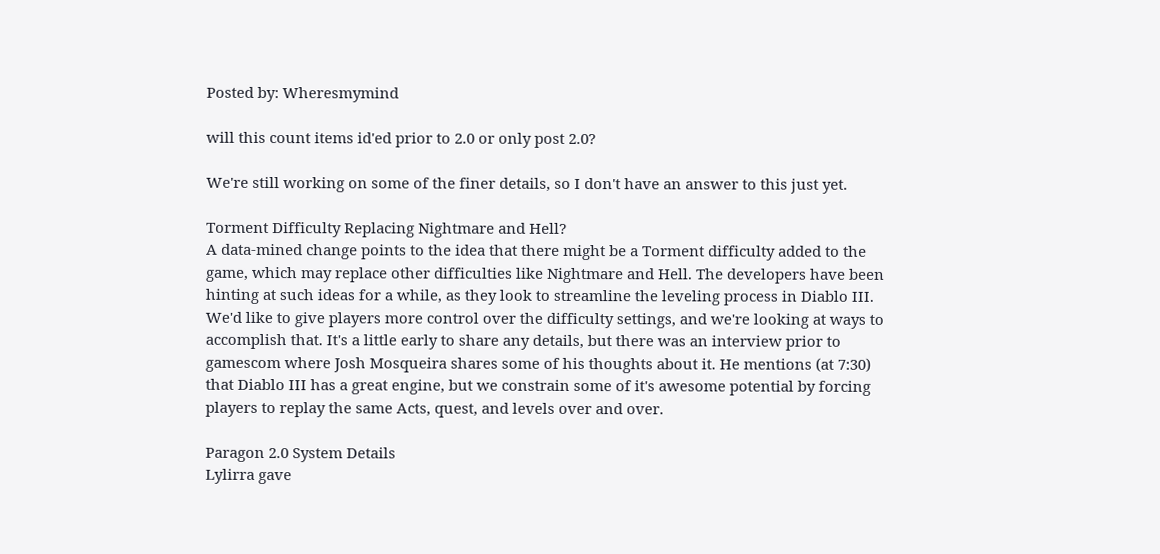Posted by: Wheresmymind

will this count items id'ed prior to 2.0 or only post 2.0?

We're still working on some of the finer details, so I don't have an answer to this just yet.

Torment Difficulty Replacing Nightmare and Hell?
A data-mined change points to the idea that there might be a Torment difficulty added to the game, which may replace other difficulties like Nightmare and Hell. The developers have been hinting at such ideas for a while, as they look to streamline the leveling process in Diablo III.
We'd like to give players more control over the difficulty settings, and we're looking at ways to accomplish that. It's a little early to share any details, but there was an interview prior to gamescom where Josh Mosqueira shares some of his thoughts about it. He mentions (at 7:30) that Diablo III has a great engine, but we constrain some of it's awesome potential by forcing players to replay the same Acts, quest, and levels over and over.

Paragon 2.0 System Details
Lylirra gave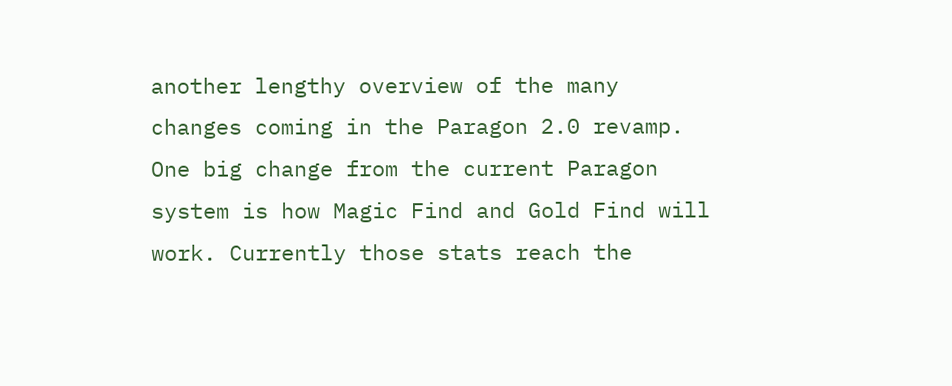another lengthy overview of the many changes coming in the Paragon 2.0 revamp. One big change from the current Paragon system is how Magic Find and Gold Find will work. Currently those stats reach the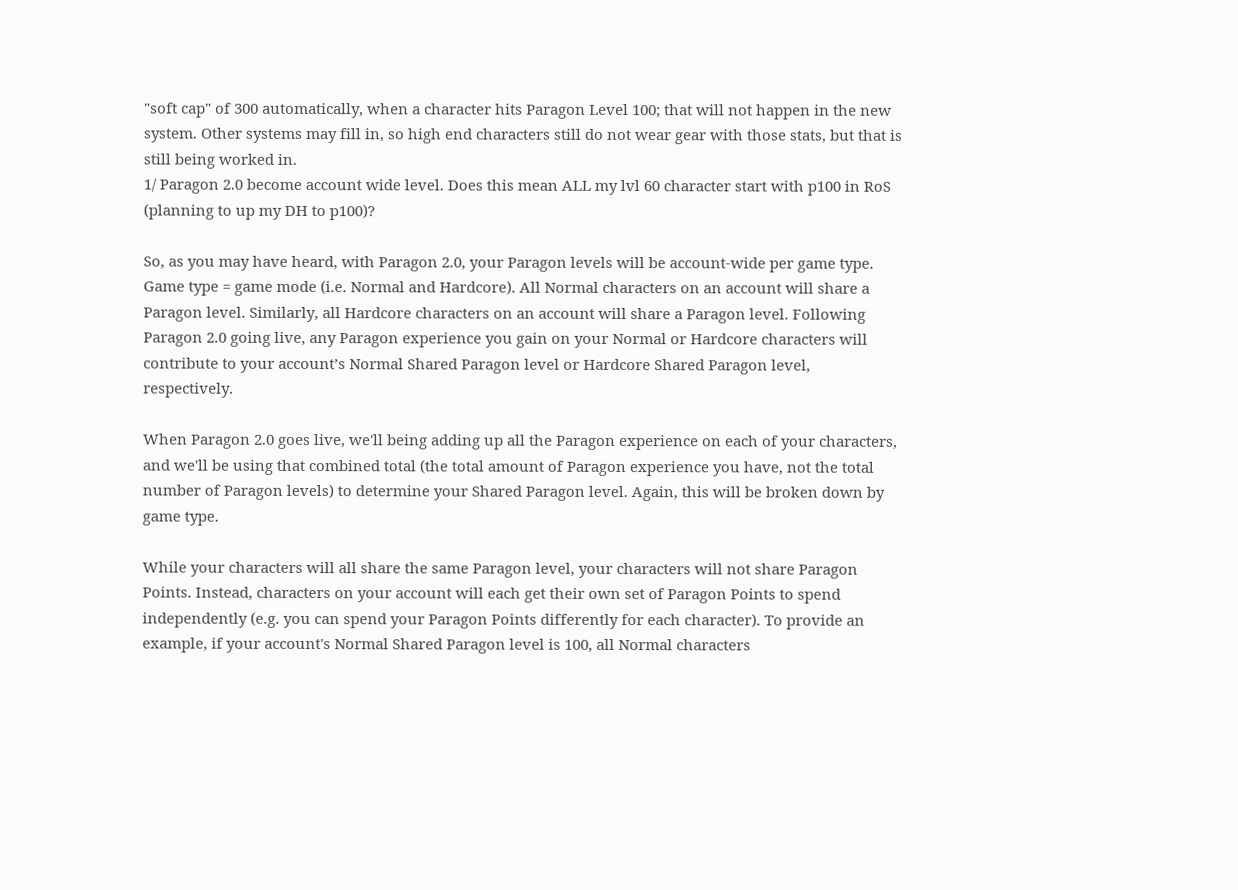"soft cap" of 300 automatically, when a character hits Paragon Level 100; that will not happen in the new system. Other systems may fill in, so high end characters still do not wear gear with those stats, but that is still being worked in.
1/ Paragon 2.0 become account wide level. Does this mean ALL my lvl 60 character start with p100 in RoS (planning to up my DH to p100)?

So, as you may have heard, with Paragon 2.0, your Paragon levels will be account-wide per game type. Game type = game mode (i.e. Normal and Hardcore). All Normal characters on an account will share a Paragon level. Similarly, all Hardcore characters on an account will share a Paragon level. Following Paragon 2.0 going live, any Paragon experience you gain on your Normal or Hardcore characters will contribute to your account’s Normal Shared Paragon level or Hardcore Shared Paragon level, respectively.

When Paragon 2.0 goes live, we'll being adding up all the Paragon experience on each of your characters, and we'll be using that combined total (the total amount of Paragon experience you have, not the total number of Paragon levels) to determine your Shared Paragon level. Again, this will be broken down by game type.

While your characters will all share the same Paragon level, your characters will not share Paragon Points. Instead, characters on your account will each get their own set of Paragon Points to spend independently (e.g. you can spend your Paragon Points differently for each character). To provide an example, if your account's Normal Shared Paragon level is 100, all Normal characters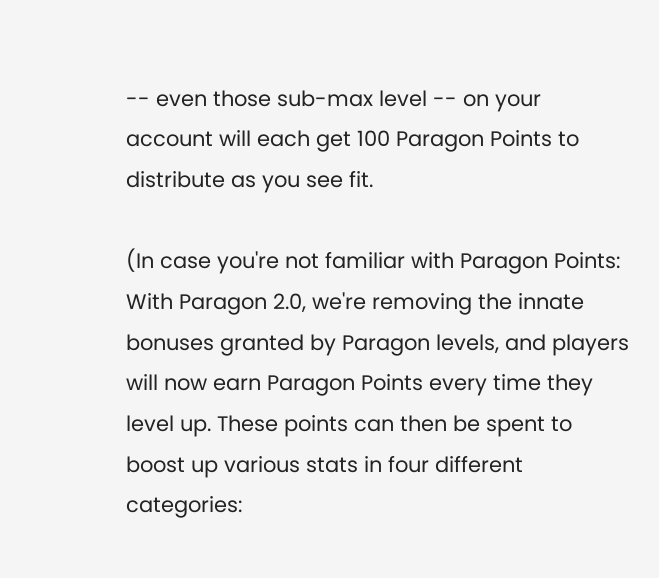-- even those sub-max level -- on your account will each get 100 Paragon Points to distribute as you see fit.

(In case you're not familiar with Paragon Points: With Paragon 2.0, we're removing the innate bonuses granted by Paragon levels, and players will now earn Paragon Points every time they level up. These points can then be spent to boost up various stats in four different categories: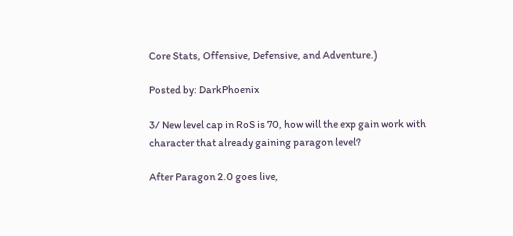Core Stats, Offensive, Defensive, and Adventure.)

Posted by: DarkPhoenix

3/ New level cap in RoS is 70, how will the exp gain work with character that already gaining paragon level?

After Paragon 2.0 goes live,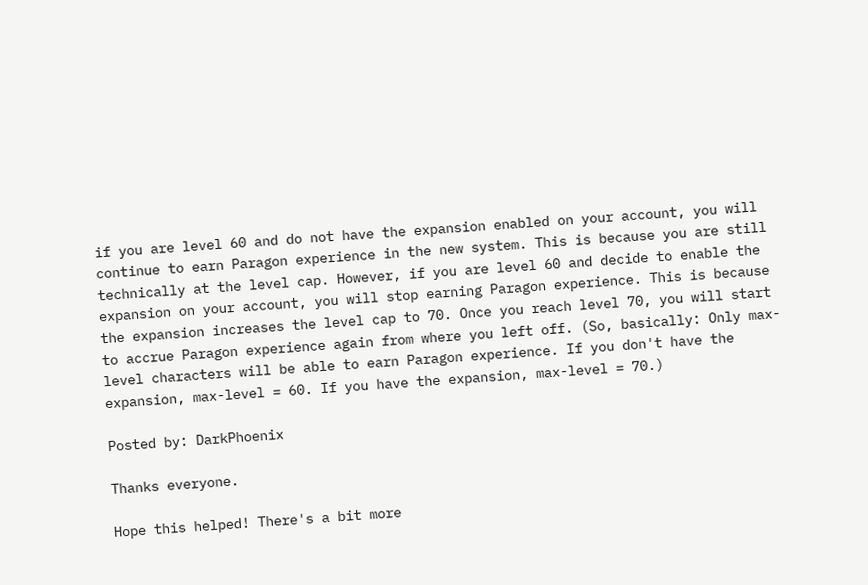if you are level 60 and do not have the expansion enabled on your account, you will continue to earn Paragon experience in the new system. This is because you are still technically at the level cap. However, if you are level 60 and decide to enable the expansion on your account, you will stop earning Paragon experience. This is because the expansion increases the level cap to 70. Once you reach level 70, you will start to accrue Paragon experience again from where you left off. (So, basically: Only max-level characters will be able to earn Paragon experience. If you don't have the expansion, max-level = 60. If you have the expansion, max-level = 70.)

Posted by: DarkPhoenix

Thanks everyone.

Hope this helped! There's a bit more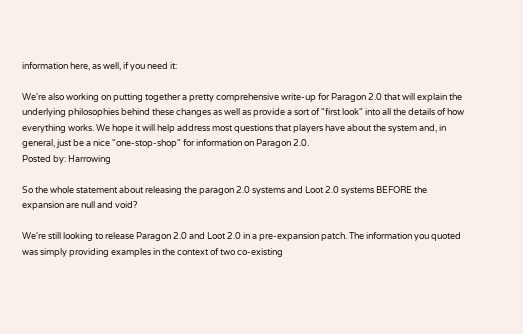information here, as well, if you need it:

We're also working on putting together a pretty comprehensive write-up for Paragon 2.0 that will explain the underlying philosophies behind these changes as well as provide a sort of "first look" into all the details of how everything works. We hope it will help address most questions that players have about the system and, in general, just be a nice "one-stop-shop" for information on Paragon 2.0.
Posted by: Harrowing

So the whole statement about releasing the paragon 2.0 systems and Loot 2.0 systems BEFORE the expansion are null and void?

We're still looking to release Paragon 2.0 and Loot 2.0 in a pre-expansion patch. The information you quoted was simply providing examples in the context of two co-existing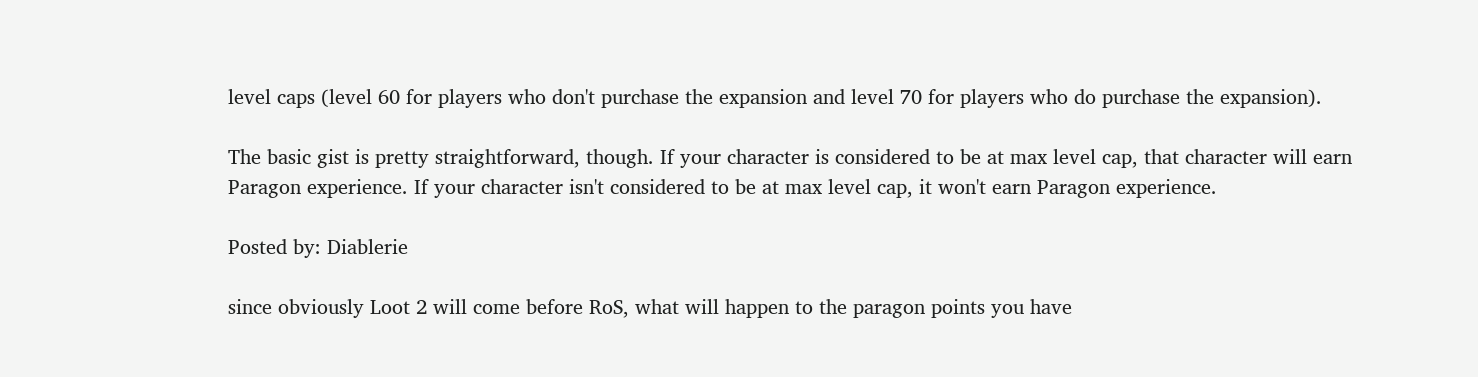level caps (level 60 for players who don't purchase the expansion and level 70 for players who do purchase the expansion).

The basic gist is pretty straightforward, though. If your character is considered to be at max level cap, that character will earn Paragon experience. If your character isn't considered to be at max level cap, it won't earn Paragon experience.

Posted by: Diablerie

since obviously Loot 2 will come before RoS, what will happen to the paragon points you have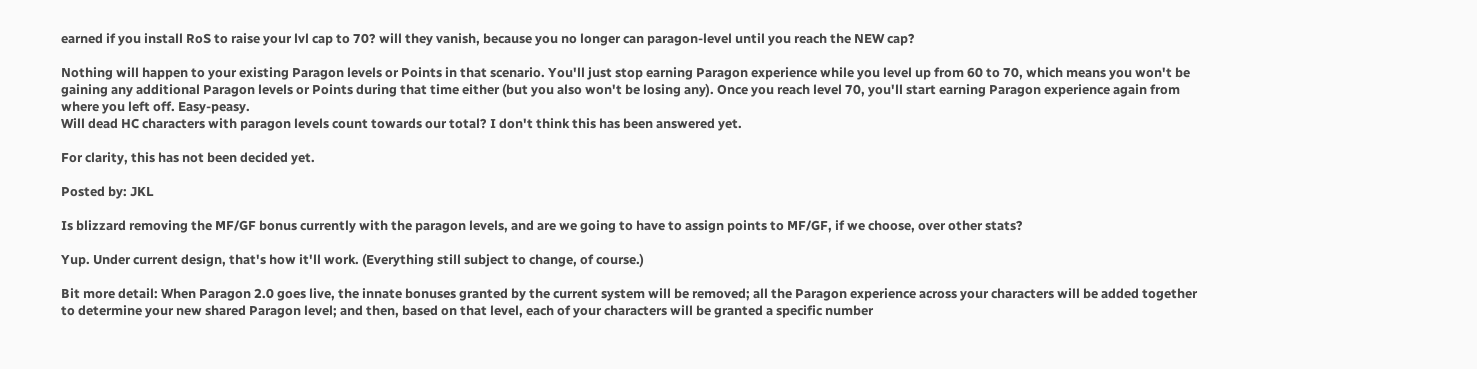earned if you install RoS to raise your lvl cap to 70? will they vanish, because you no longer can paragon-level until you reach the NEW cap?

Nothing will happen to your existing Paragon levels or Points in that scenario. You'll just stop earning Paragon experience while you level up from 60 to 70, which means you won't be gaining any additional Paragon levels or Points during that time either (but you also won't be losing any). Once you reach level 70, you'll start earning Paragon experience again from where you left off. Easy-peasy.
Will dead HC characters with paragon levels count towards our total? I don't think this has been answered yet.

For clarity, this has not been decided yet.

Posted by: JKL

Is blizzard removing the MF/GF bonus currently with the paragon levels, and are we going to have to assign points to MF/GF, if we choose, over other stats?

Yup. Under current design, that's how it'll work. (Everything still subject to change, of course.)

Bit more detail: When Paragon 2.0 goes live, the innate bonuses granted by the current system will be removed; all the Paragon experience across your characters will be added together to determine your new shared Paragon level; and then, based on that level, each of your characters will be granted a specific number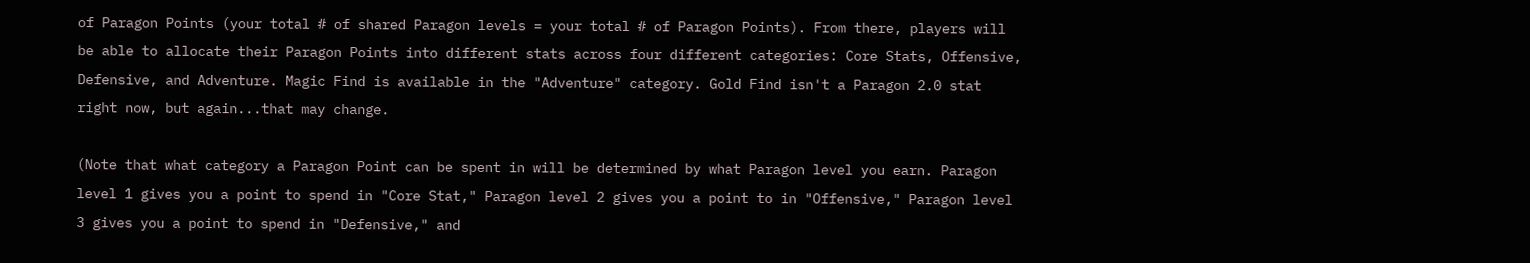of Paragon Points (your total # of shared Paragon levels = your total # of Paragon Points). From there, players will be able to allocate their Paragon Points into different stats across four different categories: Core Stats, Offensive, Defensive, and Adventure. Magic Find is available in the "Adventure" category. Gold Find isn't a Paragon 2.0 stat right now, but again...that may change.

(Note that what category a Paragon Point can be spent in will be determined by what Paragon level you earn. Paragon level 1 gives you a point to spend in "Core Stat," Paragon level 2 gives you a point to in "Offensive," Paragon level 3 gives you a point to spend in "Defensive," and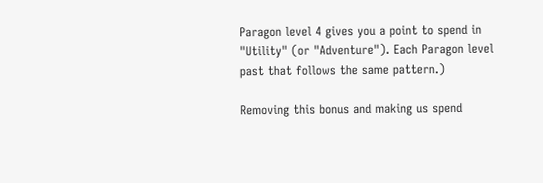Paragon level 4 gives you a point to spend in "Utility" (or "Adventure"). Each Paragon level past that follows the same pattern.)

Removing this bonus and making us spend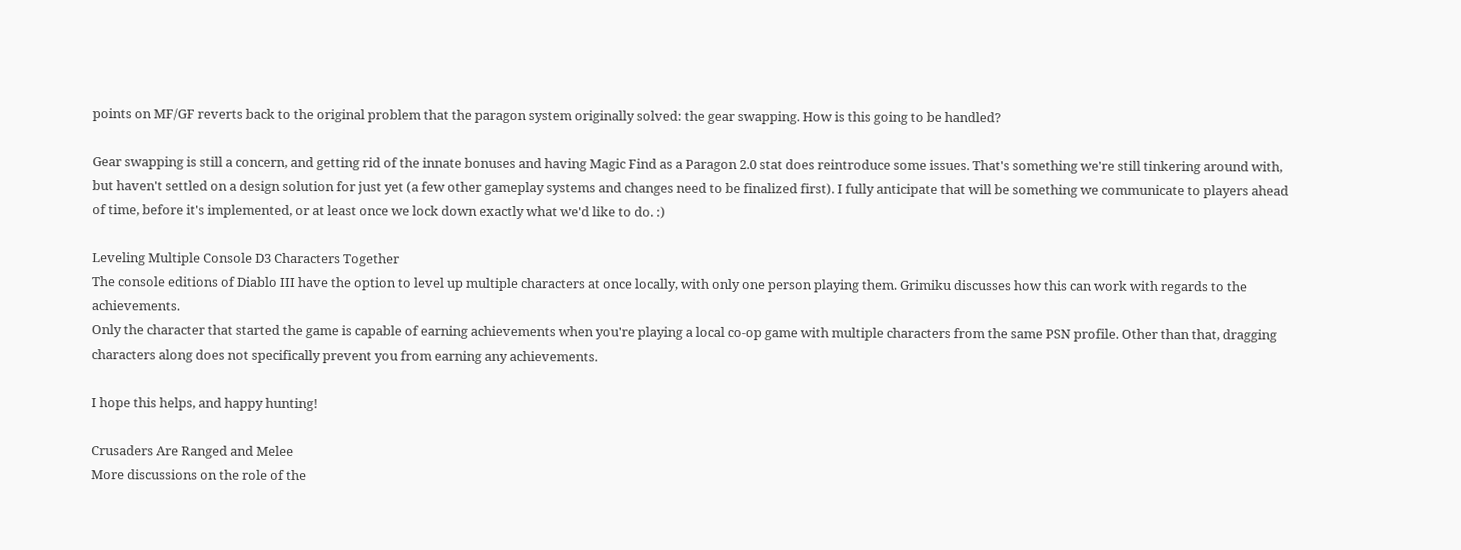points on MF/GF reverts back to the original problem that the paragon system originally solved: the gear swapping. How is this going to be handled?

Gear swapping is still a concern, and getting rid of the innate bonuses and having Magic Find as a Paragon 2.0 stat does reintroduce some issues. That's something we're still tinkering around with, but haven't settled on a design solution for just yet (a few other gameplay systems and changes need to be finalized first). I fully anticipate that will be something we communicate to players ahead of time, before it's implemented, or at least once we lock down exactly what we'd like to do. :)

Leveling Multiple Console D3 Characters Together
The console editions of Diablo III have the option to level up multiple characters at once locally, with only one person playing them. Grimiku discusses how this can work with regards to the achievements.
Only the character that started the game is capable of earning achievements when you're playing a local co-op game with multiple characters from the same PSN profile. Other than that, dragging characters along does not specifically prevent you from earning any achievements.

I hope this helps, and happy hunting!

Crusaders Are Ranged and Melee
More discussions on the role of the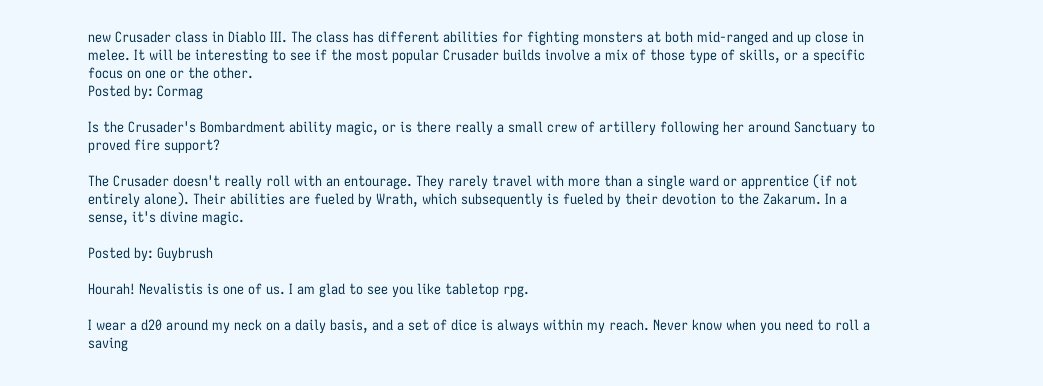new Crusader class in Diablo III. The class has different abilities for fighting monsters at both mid-ranged and up close in melee. It will be interesting to see if the most popular Crusader builds involve a mix of those type of skills, or a specific focus on one or the other.
Posted by: Cormag

Is the Crusader's Bombardment ability magic, or is there really a small crew of artillery following her around Sanctuary to proved fire support?

The Crusader doesn't really roll with an entourage. They rarely travel with more than a single ward or apprentice (if not entirely alone). Their abilities are fueled by Wrath, which subsequently is fueled by their devotion to the Zakarum. In a sense, it's divine magic.

Posted by: Guybrush

Hourah! Nevalistis is one of us. I am glad to see you like tabletop rpg.

I wear a d20 around my neck on a daily basis, and a set of dice is always within my reach. Never know when you need to roll a saving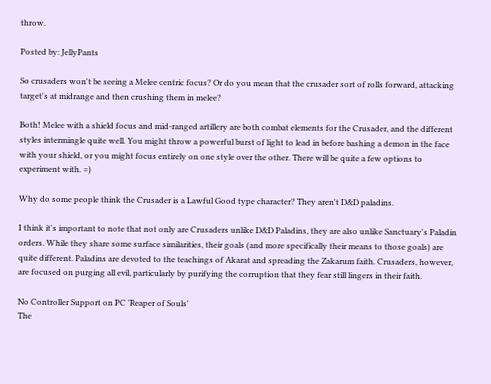throw.

Posted by: JellyPants

So crusaders won't be seeing a Melee centric focus? Or do you mean that the crusader sort of rolls forward, attacking target's at midrange and then crushing them in melee?

Both! Melee with a shield focus and mid-ranged artillery are both combat elements for the Crusader, and the different styles intermingle quite well. You might throw a powerful burst of light to lead in before bashing a demon in the face with your shield, or you might focus entirely on one style over the other. There will be quite a few options to experiment with. =)

Why do some people think the Crusader is a Lawful Good type character? They aren't D&D paladins.

I think it's important to note that not only are Crusaders unlike D&D Paladins, they are also unlike Sanctuary's Paladin orders. While they share some surface similarities, their goals (and more specifically their means to those goals) are quite different. Paladins are devoted to the teachings of Akarat and spreading the Zakarum faith. Crusaders, however, are focused on purging all evil, particularly by purifying the corruption that they fear still lingers in their faith.

No Controller Support on PC 'Reaper of Souls'
The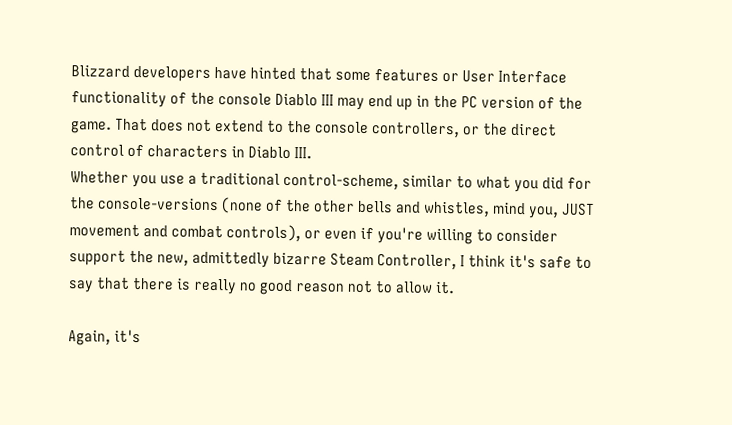Blizzard developers have hinted that some features or User Interface functionality of the console Diablo III may end up in the PC version of the game. That does not extend to the console controllers, or the direct control of characters in Diablo III.
Whether you use a traditional control-scheme, similar to what you did for the console-versions (none of the other bells and whistles, mind you, JUST movement and combat controls), or even if you're willing to consider support the new, admittedly bizarre Steam Controller, I think it's safe to say that there is really no good reason not to allow it.

Again, it's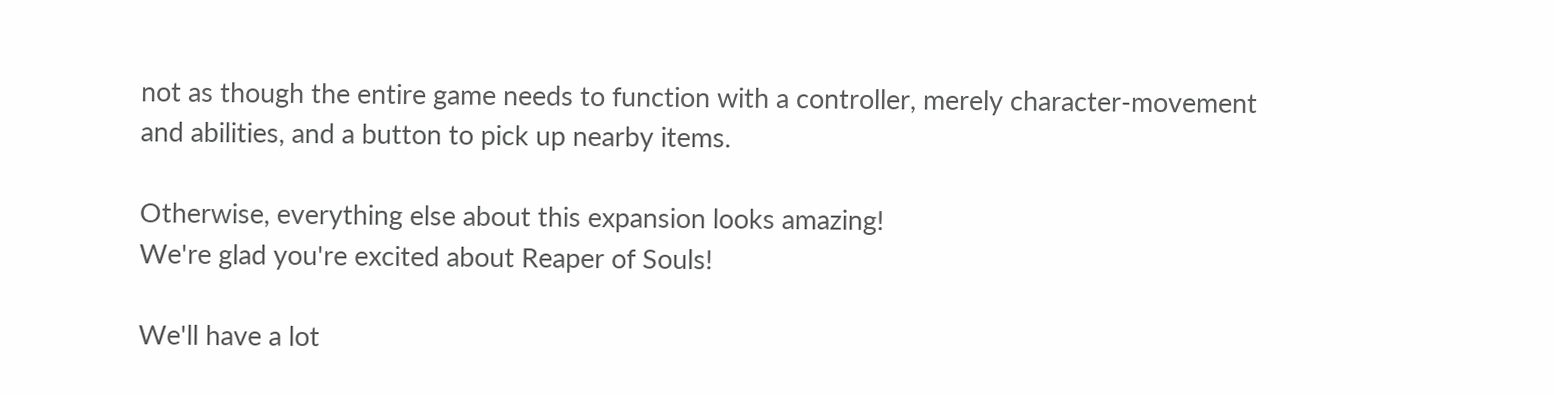not as though the entire game needs to function with a controller, merely character-movement and abilities, and a button to pick up nearby items.

Otherwise, everything else about this expansion looks amazing!
We're glad you're excited about Reaper of Souls!

We'll have a lot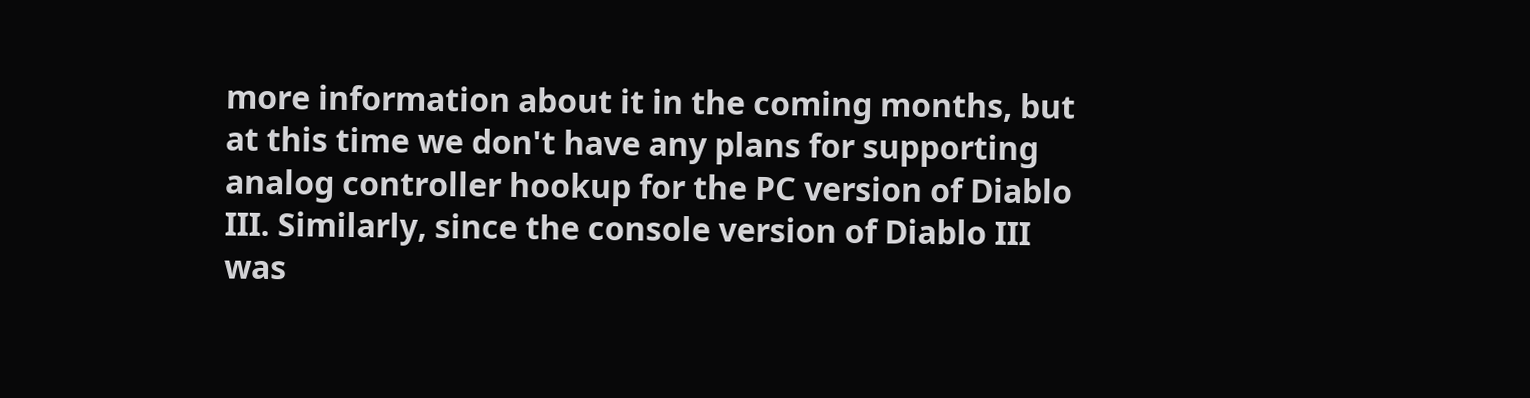more information about it in the coming months, but at this time we don't have any plans for supporting analog controller hookup for the PC version of Diablo III. Similarly, since the console version of Diablo III was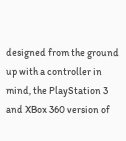designed from the ground up with a controller in mind, the PlayStation 3 and XBox 360 version of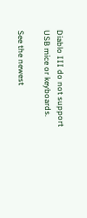Diablo III do not support USB mice or keyboards.

See the newest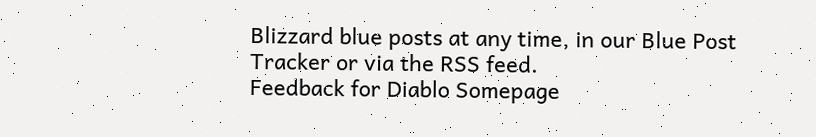Blizzard blue posts at any time, in our Blue Post Tracker or via the RSS feed.
Feedback for Diablo Somepage